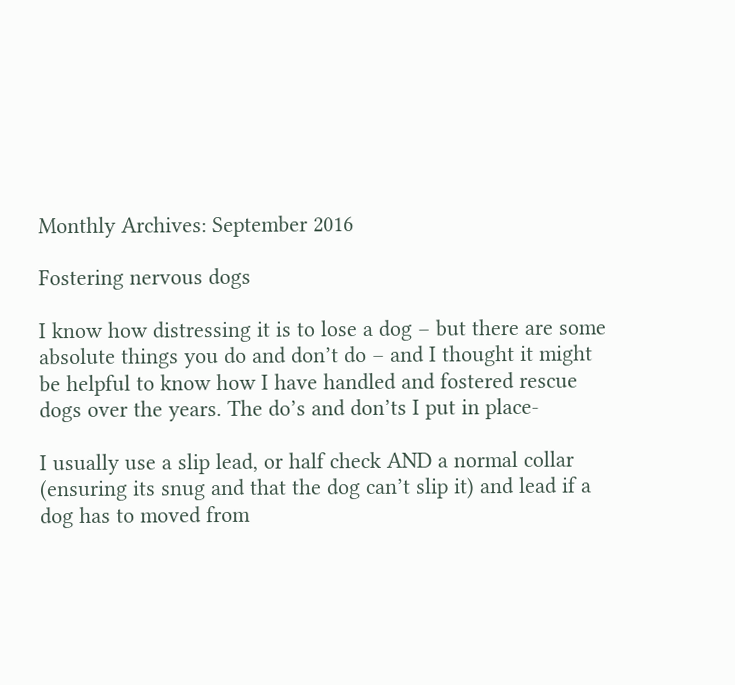Monthly Archives: September 2016

Fostering nervous dogs

I know how distressing it is to lose a dog – but there are some absolute things you do and don’t do – and I thought it might be helpful to know how I have handled and fostered rescue dogs over the years. The do’s and don’ts I put in place-

I usually use a slip lead, or half check AND a normal collar (ensuring its snug and that the dog can’t slip it) and lead if a dog has to moved from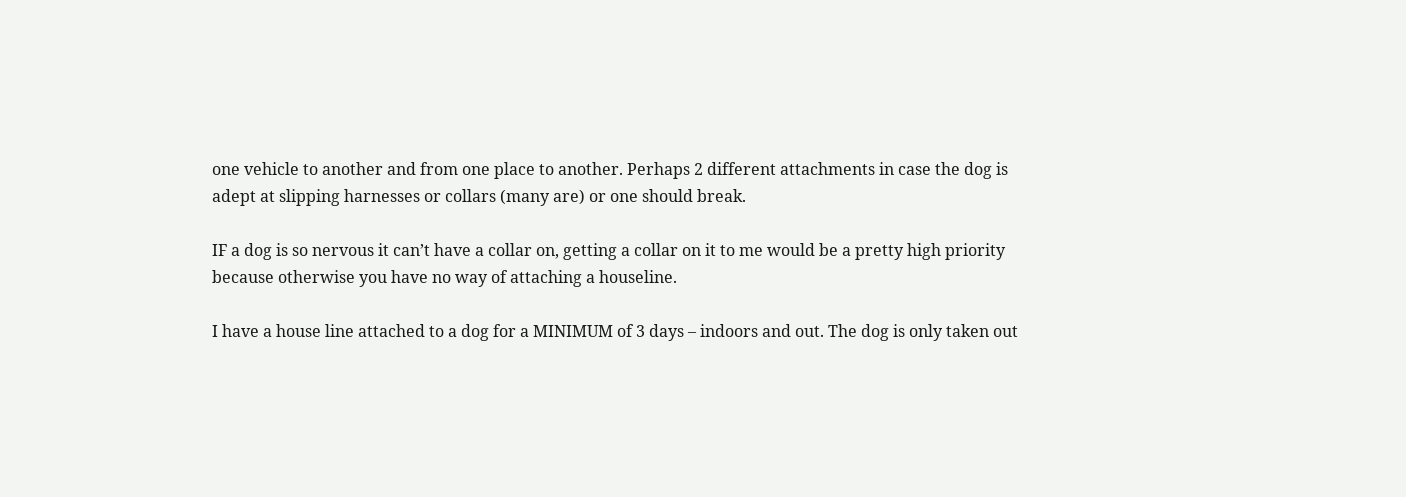one vehicle to another and from one place to another. Perhaps 2 different attachments in case the dog is adept at slipping harnesses or collars (many are) or one should break.

IF a dog is so nervous it can’t have a collar on, getting a collar on it to me would be a pretty high priority because otherwise you have no way of attaching a houseline.

I have a house line attached to a dog for a MINIMUM of 3 days – indoors and out. The dog is only taken out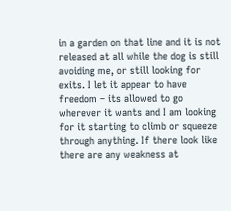in a garden on that line and it is not released at all while the dog is still avoiding me, or still looking for exits. I let it appear to have freedom – its allowed to go wherever it wants and I am looking for it starting to climb or squeeze through anything. If there look like there are any weakness at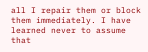all I repair them or block them immediately. I have learned never to assume that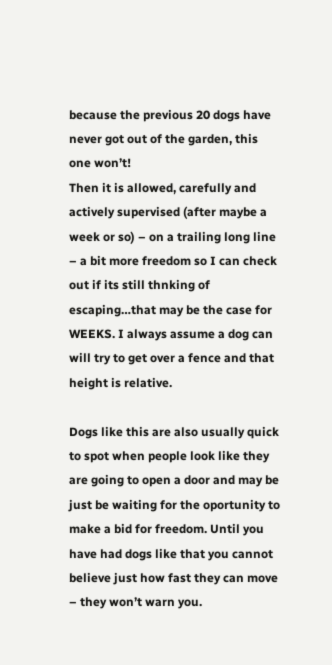because the previous 20 dogs have never got out of the garden, this one won’t!
Then it is allowed, carefully and actively supervised (after maybe a week or so) – on a trailing long line – a bit more freedom so I can check out if its still thnking of escaping…that may be the case for WEEKS. I always assume a dog can will try to get over a fence and that height is relative.

Dogs like this are also usually quick to spot when people look like they are going to open a door and may be just be waiting for the oportunity to make a bid for freedom. Until you have had dogs like that you cannot believe just how fast they can move – they won’t warn you.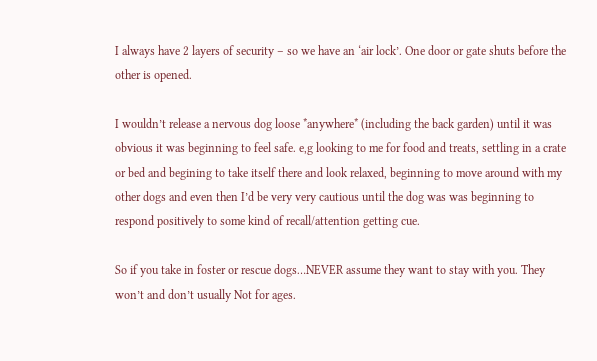I always have 2 layers of security – so we have an ‘air lock’. One door or gate shuts before the other is opened.

I wouldn’t release a nervous dog loose *anywhere* (including the back garden) until it was obvious it was beginning to feel safe. e,g looking to me for food and treats, settling in a crate or bed and begining to take itself there and look relaxed, beginning to move around with my other dogs and even then I’d be very very cautious until the dog was was beginning to respond positively to some kind of recall/attention getting cue.

So if you take in foster or rescue dogs…NEVER assume they want to stay with you. They won’t and don’t usually Not for ages.